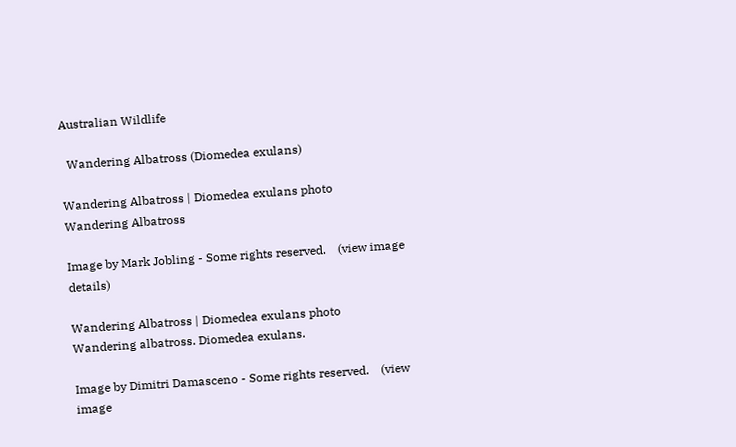Australian Wildlife

  Wandering Albatross (Diomedea exulans)

Wandering Albatross | Diomedea exulans photo
Wandering Albatross

Image by Mark Jobling - Some rights reserved.    (view image details)

Wandering Albatross | Diomedea exulans photo
Wandering albatross. Diomedea exulans.

Image by Dimitri Damasceno - Some rights reserved.    (view image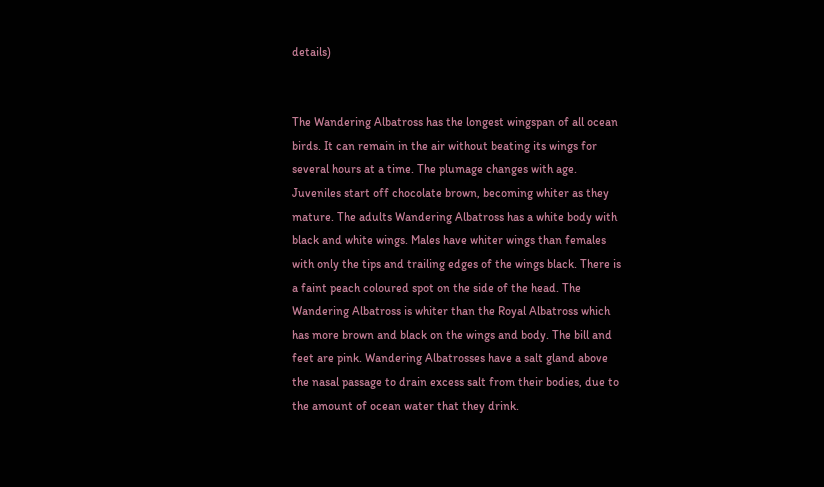details)


The Wandering Albatross has the longest wingspan of all ocean birds. It can remain in the air without beating its wings for several hours at a time. The plumage changes with age. Juveniles start off chocolate brown, becoming whiter as they mature. The adults Wandering Albatross has a white body with black and white wings. Males have whiter wings than females with only the tips and trailing edges of the wings black. There is a faint peach coloured spot on the side of the head. The Wandering Albatross is whiter than the Royal Albatross which has more brown and black on the wings and body. The bill and feet are pink. Wandering Albatrosses have a salt gland above the nasal passage to drain excess salt from their bodies, due to the amount of ocean water that they drink.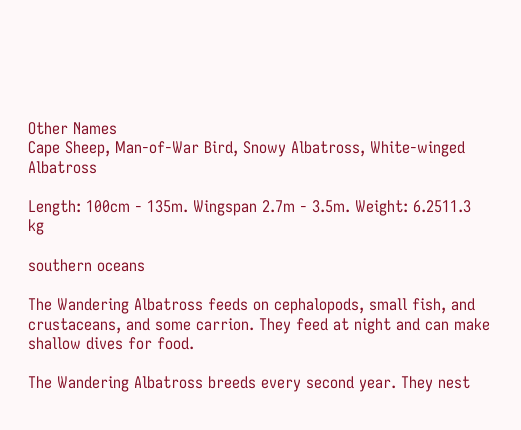Other Names
Cape Sheep, Man-of-War Bird, Snowy Albatross, White-winged Albatross

Length: 100cm - 135m. Wingspan 2.7m - 3.5m. Weight: 6.2511.3 kg

southern oceans

The Wandering Albatross feeds on cephalopods, small fish, and crustaceans, and some carrion. They feed at night and can make shallow dives for food.

The Wandering Albatross breeds every second year. They nest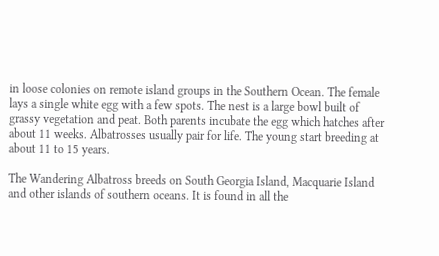in loose colonies on remote island groups in the Southern Ocean. The female lays a single white egg with a few spots. The nest is a large bowl built of grassy vegetation and peat. Both parents incubate the egg which hatches after about 11 weeks. Albatrosses usually pair for life. The young start breeding at about 11 to 15 years.

The Wandering Albatross breeds on South Georgia Island, Macquarie Island and other islands of southern oceans. It is found in all the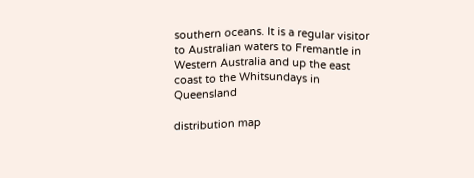southern oceans. It is a regular visitor to Australian waters to Fremantle in Western Australia and up the east coast to the Whitsundays in Queensland

distribution map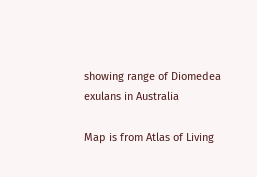showing range of Diomedea exulans in Australia

Map is from Atlas of Living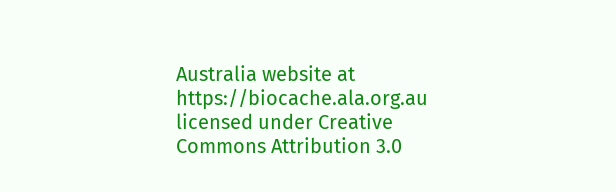Australia website at https://biocache.ala.org.au licensed under Creative Commons Attribution 3.0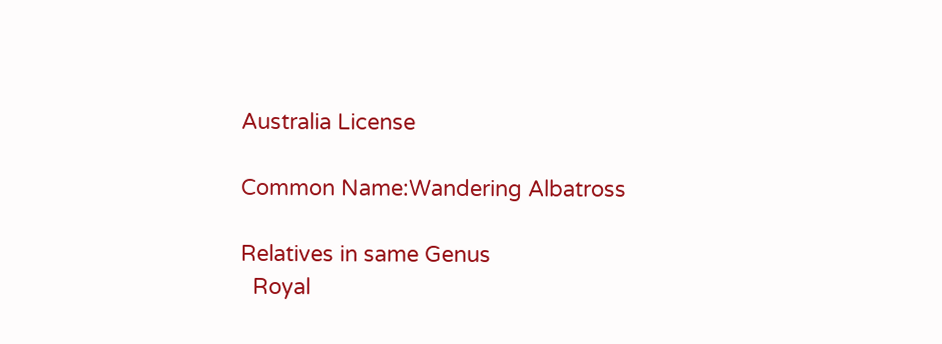Australia License

Common Name:Wandering Albatross

Relatives in same Genus
  Royal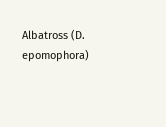Albatross (D. epomophora)